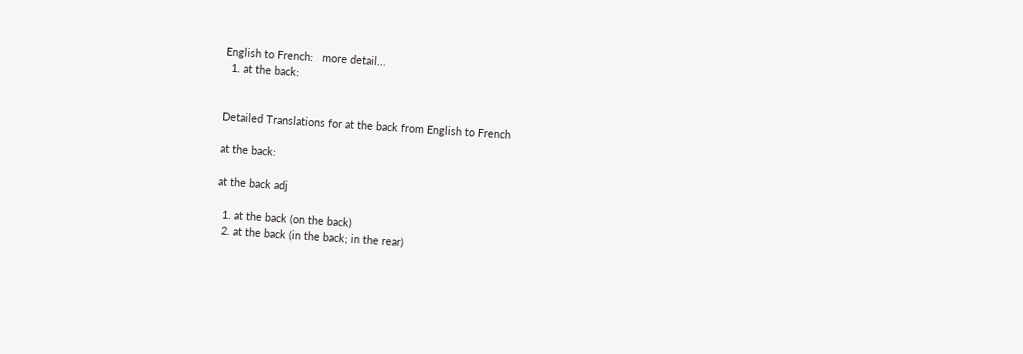English to French:   more detail...
  1. at the back:


Detailed Translations for at the back from English to French

at the back:

at the back adj

  1. at the back (on the back)
  2. at the back (in the back; in the rear)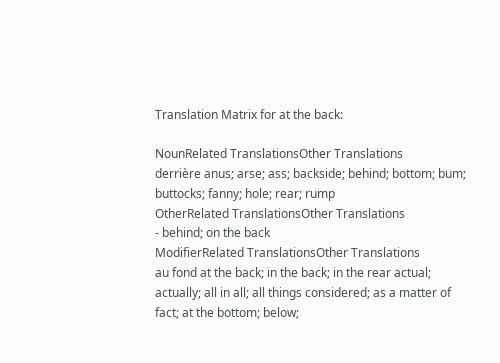Translation Matrix for at the back:

NounRelated TranslationsOther Translations
derrière anus; arse; ass; backside; behind; bottom; bum; buttocks; fanny; hole; rear; rump
OtherRelated TranslationsOther Translations
- behind; on the back
ModifierRelated TranslationsOther Translations
au fond at the back; in the back; in the rear actual; actually; all in all; all things considered; as a matter of fact; at the bottom; below;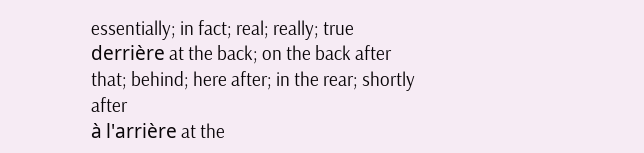essentially; in fact; real; really; true
derrière at the back; on the back after that; behind; here after; in the rear; shortly after
à l'arrière at the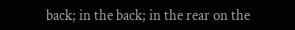back; in the back; in the rear on the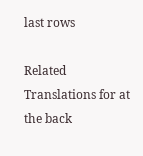last rows

Related Translations for at the back